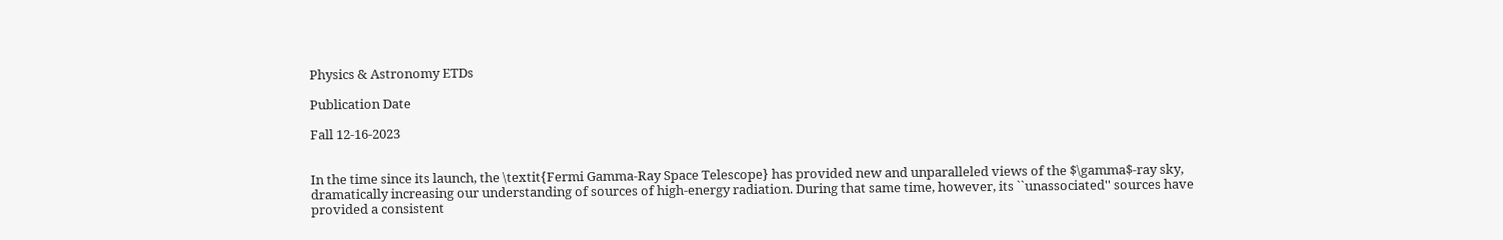Physics & Astronomy ETDs

Publication Date

Fall 12-16-2023


In the time since its launch, the \textit{Fermi Gamma-Ray Space Telescope} has provided new and unparalleled views of the $\gamma$-ray sky, dramatically increasing our understanding of sources of high-energy radiation. During that same time, however, its ``unassociated'' sources have provided a consistent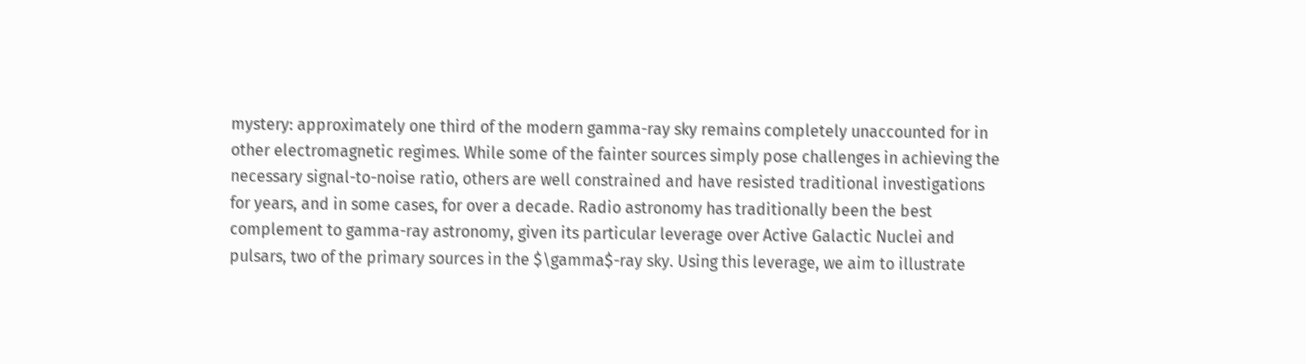mystery: approximately one third of the modern gamma-ray sky remains completely unaccounted for in other electromagnetic regimes. While some of the fainter sources simply pose challenges in achieving the necessary signal-to-noise ratio, others are well constrained and have resisted traditional investigations for years, and in some cases, for over a decade. Radio astronomy has traditionally been the best complement to gamma-ray astronomy, given its particular leverage over Active Galactic Nuclei and pulsars, two of the primary sources in the $\gamma$-ray sky. Using this leverage, we aim to illustrate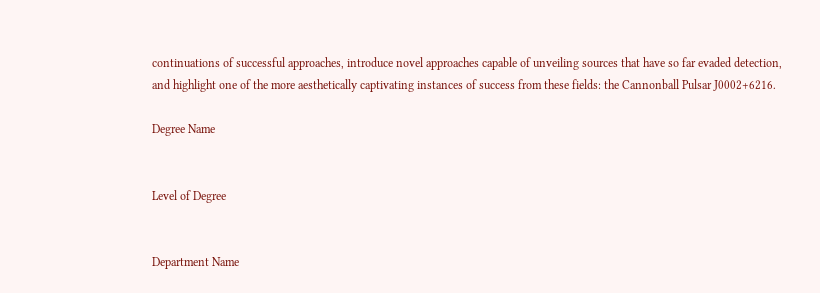continuations of successful approaches, introduce novel approaches capable of unveiling sources that have so far evaded detection, and highlight one of the more aesthetically captivating instances of success from these fields: the Cannonball Pulsar J0002+6216.

Degree Name


Level of Degree


Department Name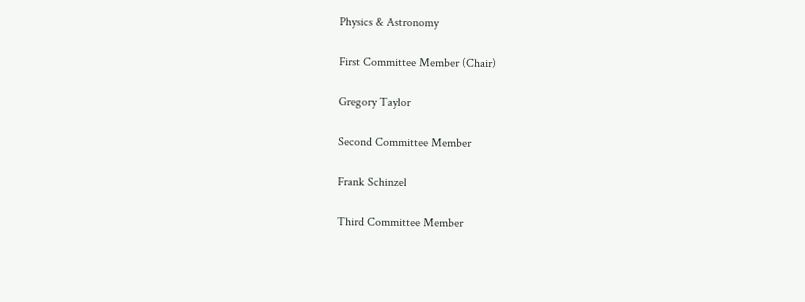Physics & Astronomy

First Committee Member (Chair)

Gregory Taylor

Second Committee Member

Frank Schinzel

Third Committee Member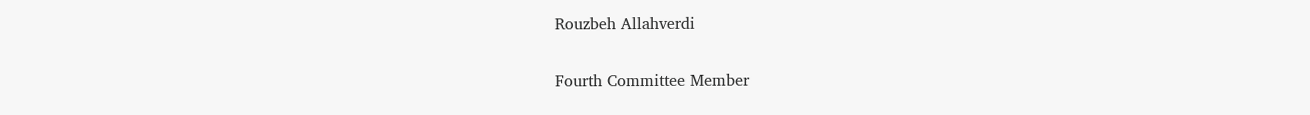Rouzbeh Allahverdi

Fourth Committee Member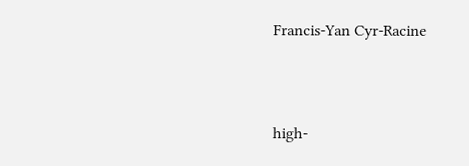Francis-Yan Cyr-Racine




high-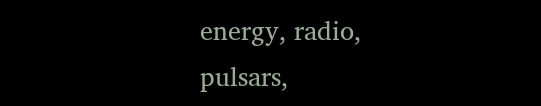energy, radio, pulsars,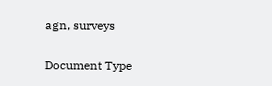agn, surveys

Document Type